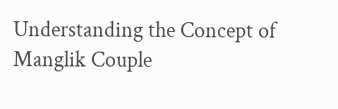Understanding the Concept of Manglik Couple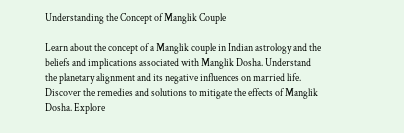Understanding the Concept of Manglik Couple

Learn about the concept of a Manglik couple in Indian astrology and the beliefs and implications associated with Manglik Dosha. Understand the planetary alignment and its negative influences on married life. Discover the remedies and solutions to mitigate the effects of Manglik Dosha. Explore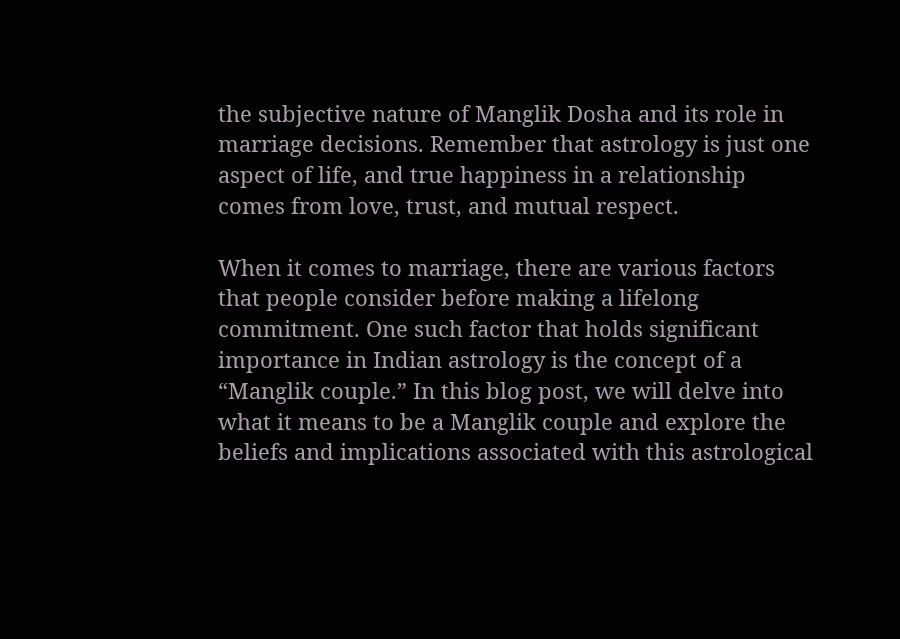the subjective nature of Manglik Dosha and its role in marriage decisions. Remember that astrology is just one aspect of life, and true happiness in a relationship comes from love, trust, and mutual respect.

When it comes to marriage, there are various factors that people consider before making a lifelong commitment. One such factor that holds significant importance in Indian astrology is the concept of a “Manglik couple.” In this blog post, we will delve into what it means to be a Manglik couple and explore the beliefs and implications associated with this astrological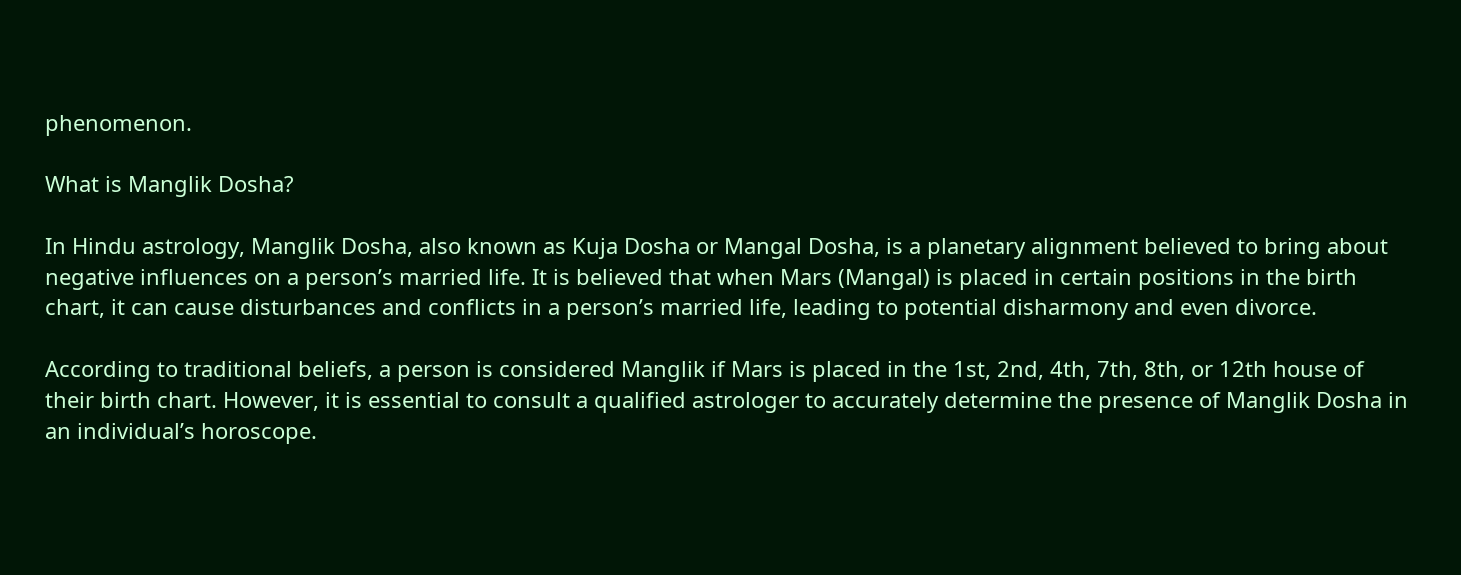phenomenon.

What is Manglik Dosha?

In Hindu astrology, Manglik Dosha, also known as Kuja Dosha or Mangal Dosha, is a planetary alignment believed to bring about negative influences on a person’s married life. It is believed that when Mars (Mangal) is placed in certain positions in the birth chart, it can cause disturbances and conflicts in a person’s married life, leading to potential disharmony and even divorce.

According to traditional beliefs, a person is considered Manglik if Mars is placed in the 1st, 2nd, 4th, 7th, 8th, or 12th house of their birth chart. However, it is essential to consult a qualified astrologer to accurately determine the presence of Manglik Dosha in an individual’s horoscope.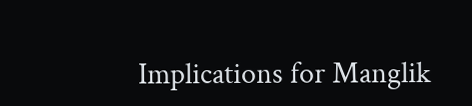Implications for Manglik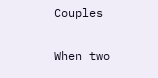Couples

When two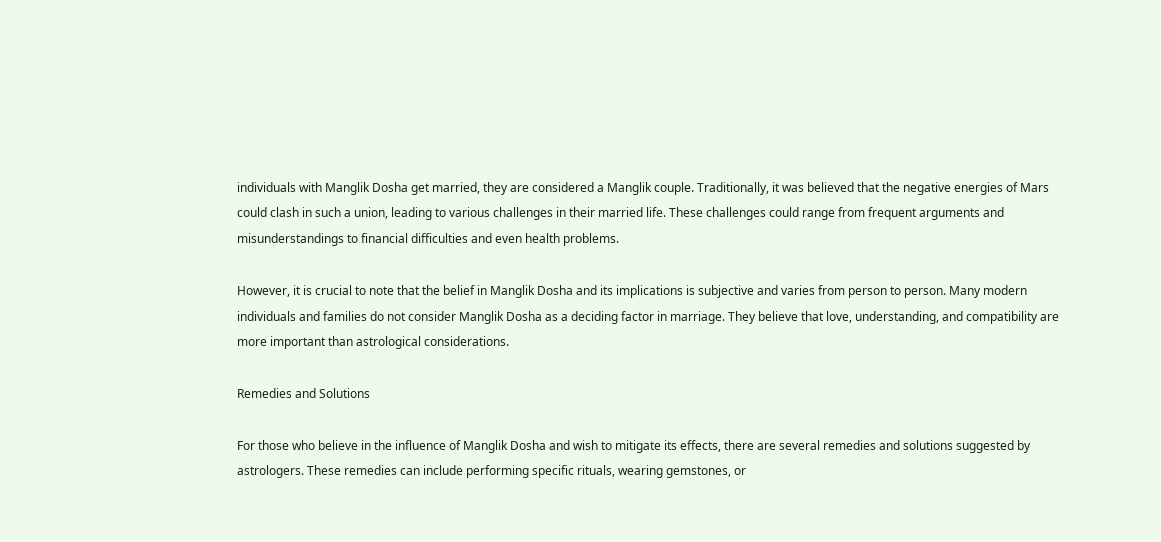individuals with Manglik Dosha get married, they are considered a Manglik couple. Traditionally, it was believed that the negative energies of Mars could clash in such a union, leading to various challenges in their married life. These challenges could range from frequent arguments and misunderstandings to financial difficulties and even health problems.

However, it is crucial to note that the belief in Manglik Dosha and its implications is subjective and varies from person to person. Many modern individuals and families do not consider Manglik Dosha as a deciding factor in marriage. They believe that love, understanding, and compatibility are more important than astrological considerations.

Remedies and Solutions

For those who believe in the influence of Manglik Dosha and wish to mitigate its effects, there are several remedies and solutions suggested by astrologers. These remedies can include performing specific rituals, wearing gemstones, or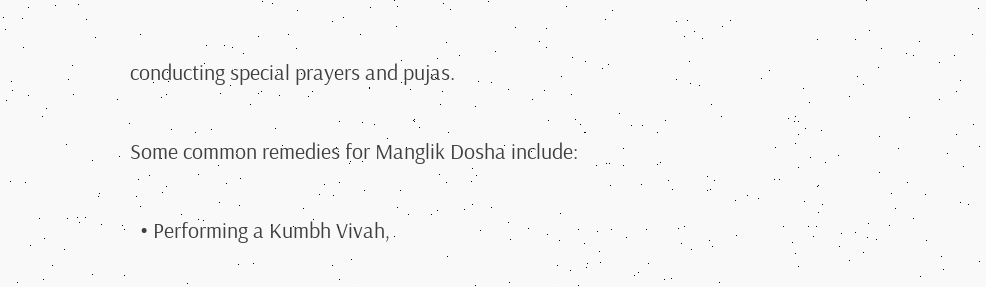conducting special prayers and pujas.

Some common remedies for Manglik Dosha include:

  • Performing a Kumbh Vivah,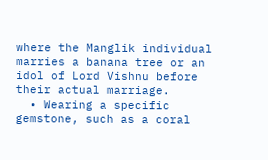where the Manglik individual marries a banana tree or an idol of Lord Vishnu before their actual marriage.
  • Wearing a specific gemstone, such as a coral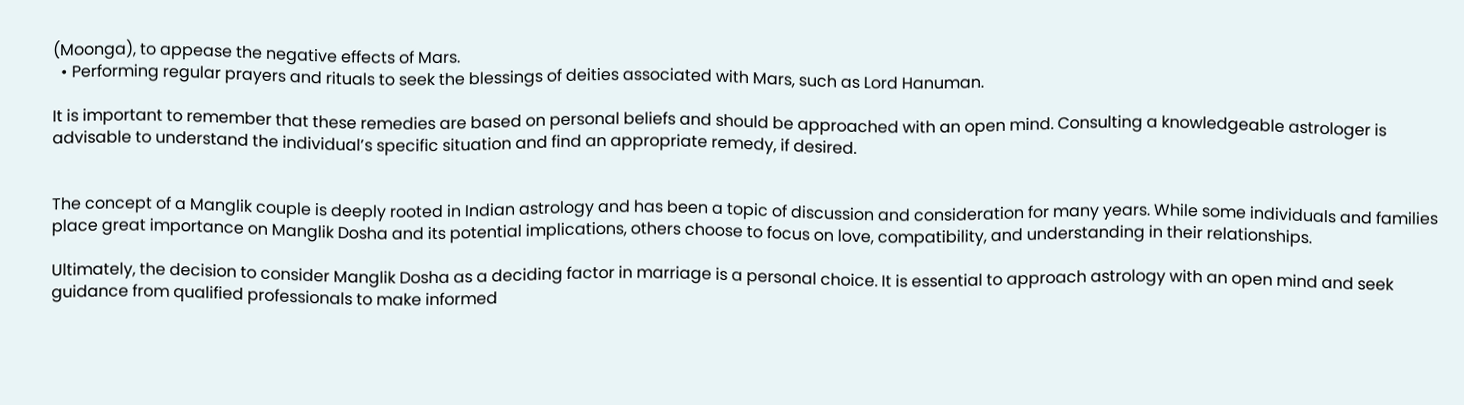(Moonga), to appease the negative effects of Mars.
  • Performing regular prayers and rituals to seek the blessings of deities associated with Mars, such as Lord Hanuman.

It is important to remember that these remedies are based on personal beliefs and should be approached with an open mind. Consulting a knowledgeable astrologer is advisable to understand the individual’s specific situation and find an appropriate remedy, if desired.


The concept of a Manglik couple is deeply rooted in Indian astrology and has been a topic of discussion and consideration for many years. While some individuals and families place great importance on Manglik Dosha and its potential implications, others choose to focus on love, compatibility, and understanding in their relationships.

Ultimately, the decision to consider Manglik Dosha as a deciding factor in marriage is a personal choice. It is essential to approach astrology with an open mind and seek guidance from qualified professionals to make informed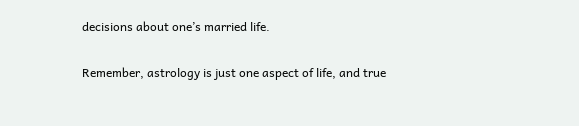decisions about one’s married life.

Remember, astrology is just one aspect of life, and true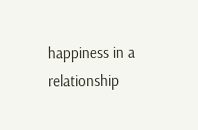happiness in a relationship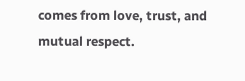comes from love, trust, and mutual respect.